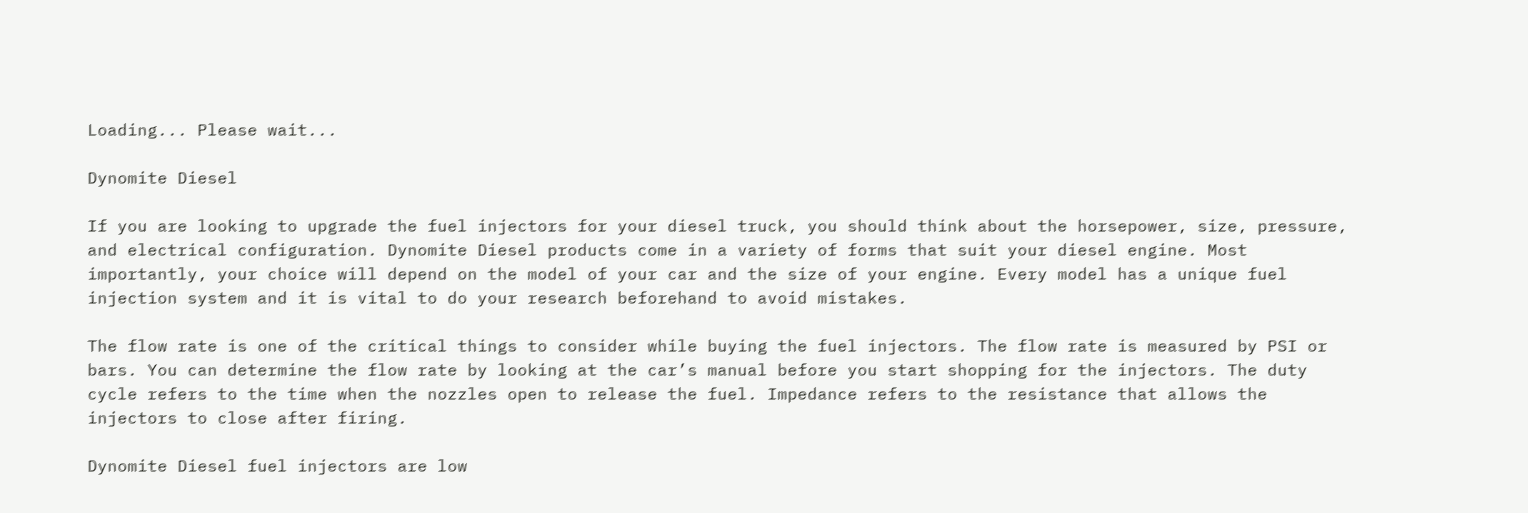Loading... Please wait...

Dynomite Diesel

If you are looking to upgrade the fuel injectors for your diesel truck, you should think about the horsepower, size, pressure, and electrical configuration. Dynomite Diesel products come in a variety of forms that suit your diesel engine. Most importantly, your choice will depend on the model of your car and the size of your engine. Every model has a unique fuel injection system and it is vital to do your research beforehand to avoid mistakes.

The flow rate is one of the critical things to consider while buying the fuel injectors. The flow rate is measured by PSI or bars. You can determine the flow rate by looking at the car’s manual before you start shopping for the injectors. The duty cycle refers to the time when the nozzles open to release the fuel. Impedance refers to the resistance that allows the injectors to close after firing.

Dynomite Diesel fuel injectors are low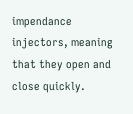impendance injectors, meaning that they open and close quickly.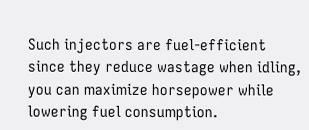Such injectors are fuel-efficient since they reduce wastage when idling, you can maximize horsepower while lowering fuel consumption.